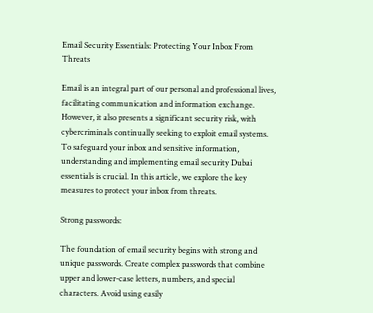Email Security Essentials: Protecting Your Inbox From Threats

Email is an integral part of our personal and professional lives, facilitating communication and information exchange. However, it also presents a significant security risk, with cybercriminals continually seeking to exploit email systems. To safeguard your inbox and sensitive information, understanding and implementing email security Dubai essentials is crucial. In this article, we explore the key measures to protect your inbox from threats.

Strong passwords:

The foundation of email security begins with strong and unique passwords. Create complex passwords that combine upper and lower-case letters, numbers, and special characters. Avoid using easily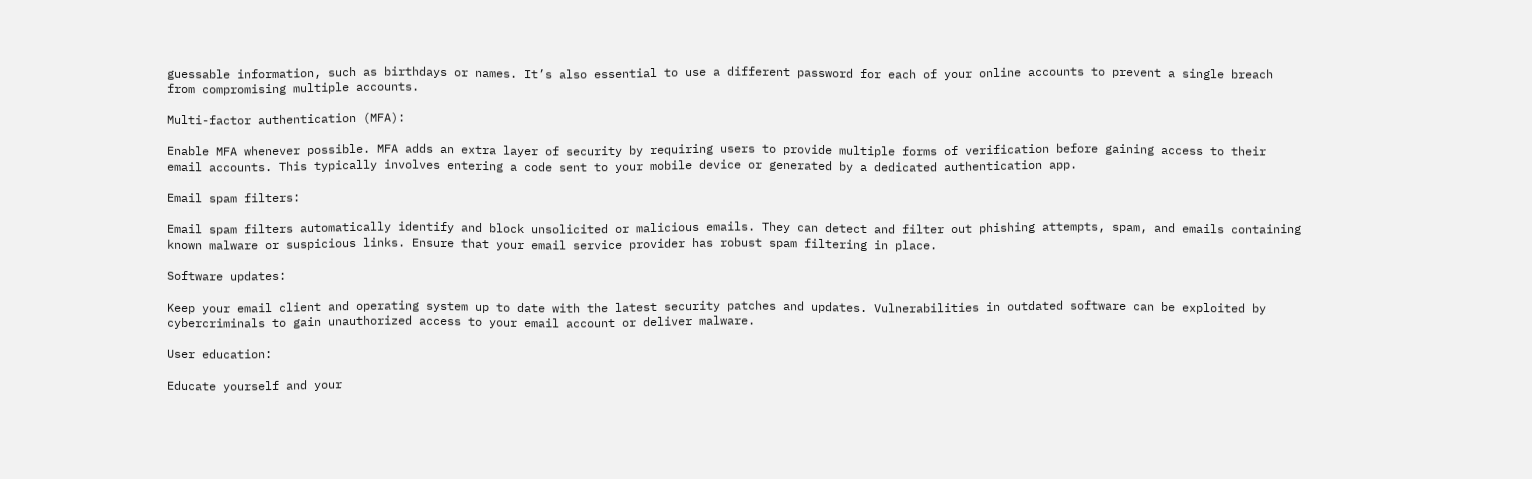guessable information, such as birthdays or names. It’s also essential to use a different password for each of your online accounts to prevent a single breach from compromising multiple accounts.

Multi-factor authentication (MFA):

Enable MFA whenever possible. MFA adds an extra layer of security by requiring users to provide multiple forms of verification before gaining access to their email accounts. This typically involves entering a code sent to your mobile device or generated by a dedicated authentication app.

Email spam filters:

Email spam filters automatically identify and block unsolicited or malicious emails. They can detect and filter out phishing attempts, spam, and emails containing known malware or suspicious links. Ensure that your email service provider has robust spam filtering in place.

Software updates:

Keep your email client and operating system up to date with the latest security patches and updates. Vulnerabilities in outdated software can be exploited by cybercriminals to gain unauthorized access to your email account or deliver malware.

User education:

Educate yourself and your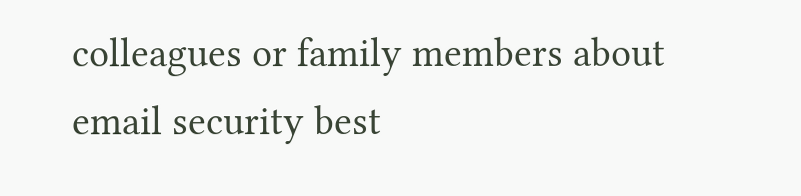colleagues or family members about email security best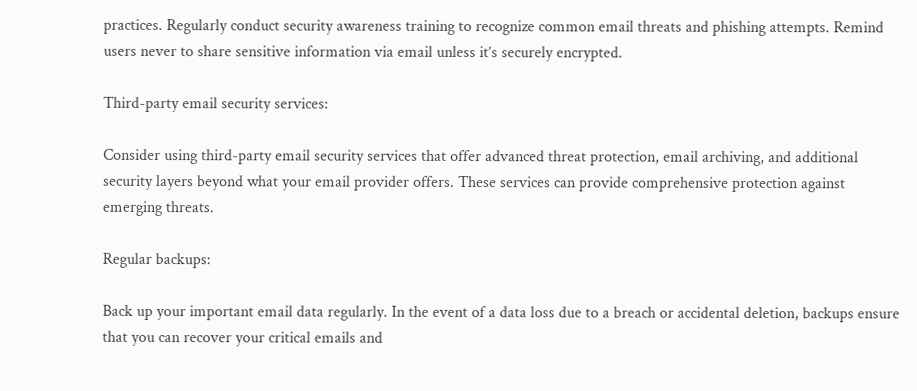practices. Regularly conduct security awareness training to recognize common email threats and phishing attempts. Remind users never to share sensitive information via email unless it’s securely encrypted.

Third-party email security services:

Consider using third-party email security services that offer advanced threat protection, email archiving, and additional security layers beyond what your email provider offers. These services can provide comprehensive protection against emerging threats.

Regular backups:

Back up your important email data regularly. In the event of a data loss due to a breach or accidental deletion, backups ensure that you can recover your critical emails and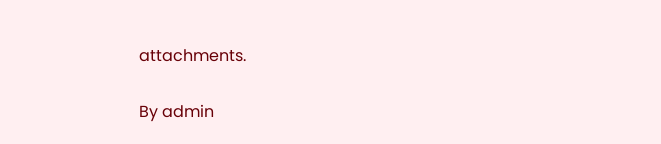attachments.

By admin